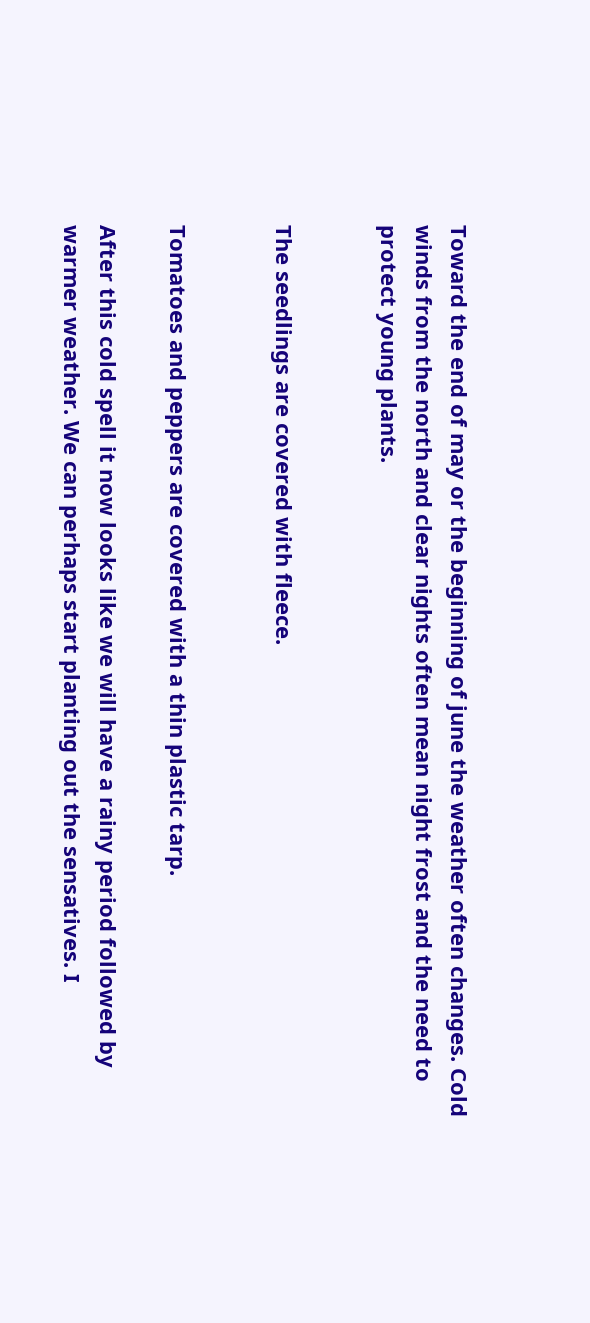Toward the end of may or the beginning of june the weather often changes. Cold winds from the north and clear nights often mean night frost and the need to protect young plants.


The seedlings are covered with fleece.


Tomatoes and peppers are covered with a thin plastic tarp.

After this cold spell it now looks like we will have a rainy period followed by warmer weather. We can perhaps start planting out the sensatives. I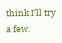think I’ll try a few.